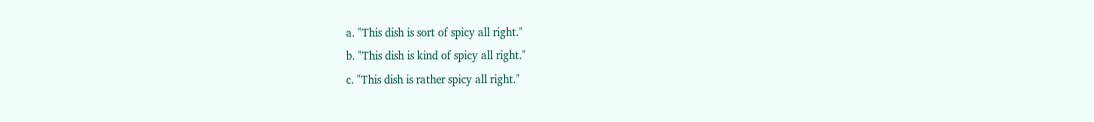a. "This dish is sort of spicy all right."
b. "This dish is kind of spicy all right."
c. "This dish is rather spicy all right."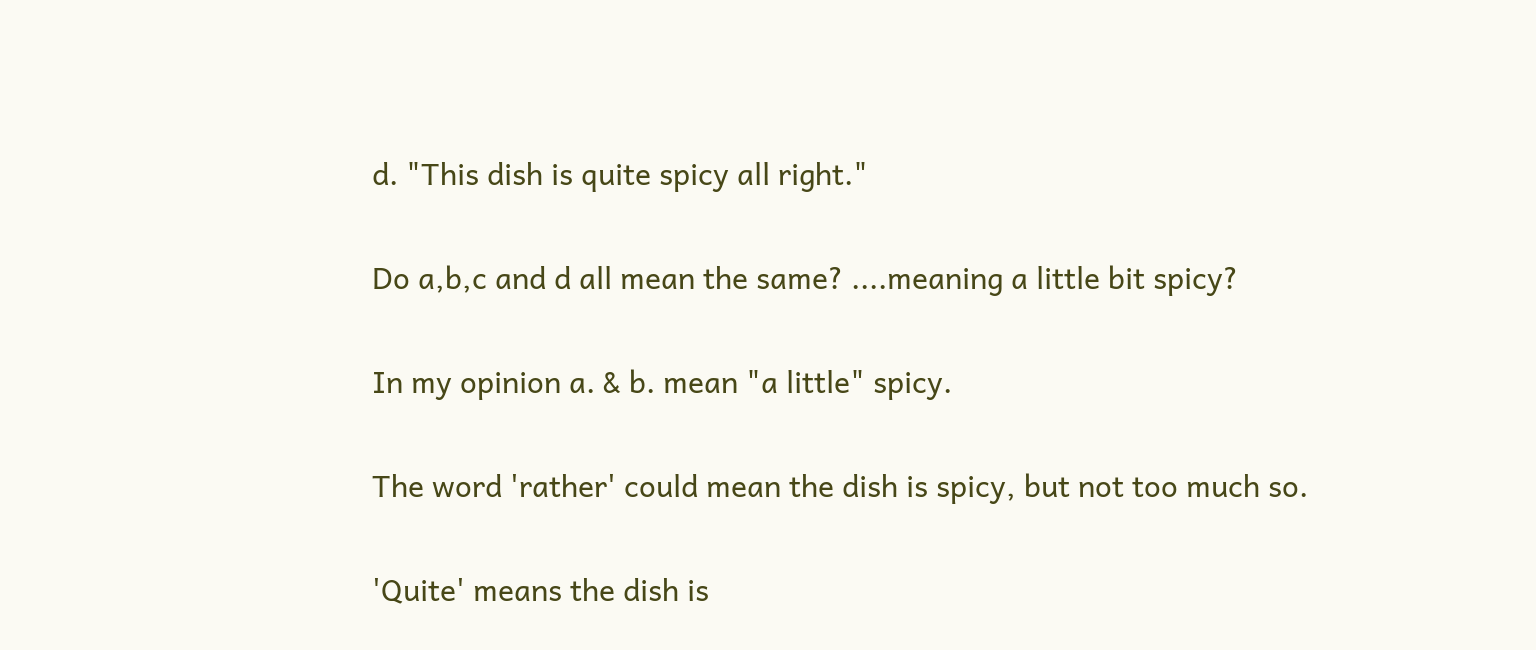d. "This dish is quite spicy all right."

Do a,b,c and d all mean the same? ....meaning a little bit spicy?

In my opinion a. & b. mean "a little" spicy.

The word 'rather' could mean the dish is spicy, but not too much so.

'Quite' means the dish is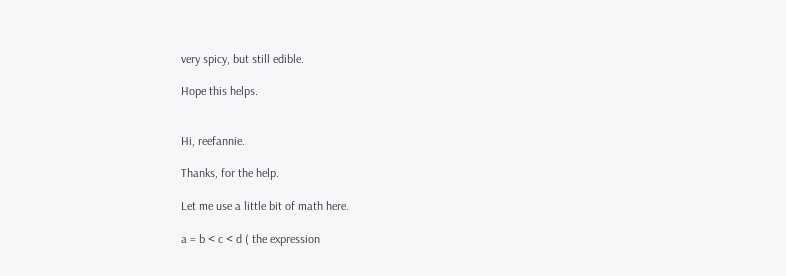very spicy, but still edible.

Hope this helps.


Hi, reefannie.

Thanks, for the help.

Let me use a little bit of math here.

a = b < c < d ( the expression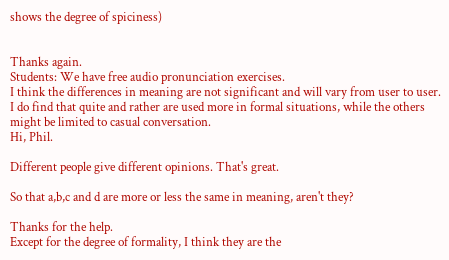shows the degree of spiciness)


Thanks again.
Students: We have free audio pronunciation exercises.
I think the differences in meaning are not significant and will vary from user to user. I do find that quite and rather are used more in formal situations, while the others might be limited to casual conversation.
Hi, Phil.

Different people give different opinions. That's great.

So that a,b,c and d are more or less the same in meaning, aren't they?

Thanks for the help.
Except for the degree of formality, I think they are the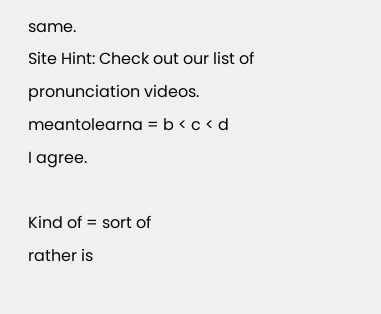same.
Site Hint: Check out our list of pronunciation videos.
meantolearna = b < c < d
I agree.

Kind of = sort of
rather is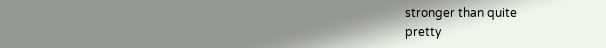stronger than quite
pretty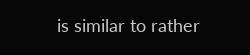is similar to rather